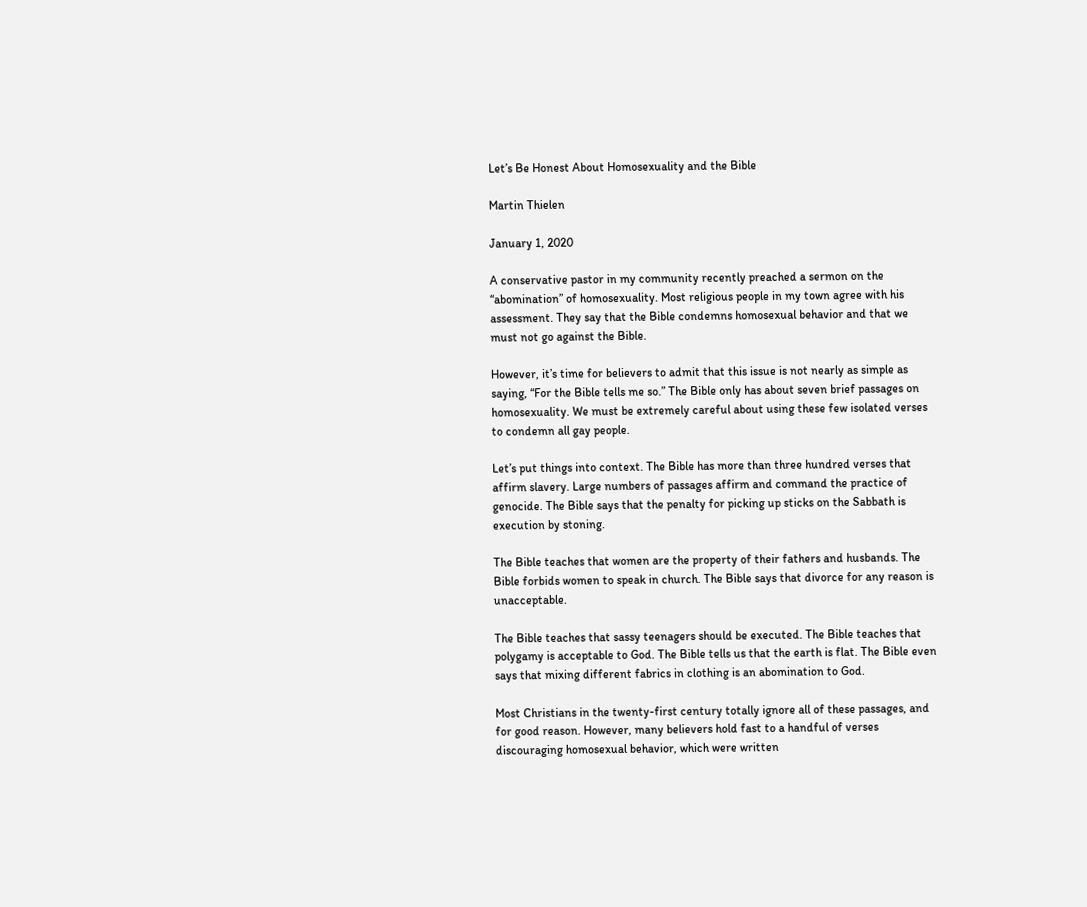Let’s Be Honest About Homosexuality and the Bible

Martin Thielen

January 1, 2020

A conservative pastor in my community recently preached a sermon on the “abomination” of homosexuality. Most religious people in my town agree with his assessment. They say that the Bible condemns homosexual behavior and that we must not go against the Bible.

However, it’s time for believers to admit that this issue is not nearly as simple as saying, “For the Bible tells me so.” The Bible only has about seven brief passages on homosexuality. We must be extremely careful about using these few isolated verses to condemn all gay people.

Let’s put things into context. The Bible has more than three hundred verses that affirm slavery. Large numbers of passages affirm and command the practice of genocide. The Bible says that the penalty for picking up sticks on the Sabbath is execution by stoning.

The Bible teaches that women are the property of their fathers and husbands. The Bible forbids women to speak in church. The Bible says that divorce for any reason is unacceptable.

The Bible teaches that sassy teenagers should be executed. The Bible teaches that polygamy is acceptable to God. The Bible tells us that the earth is flat. The Bible even says that mixing different fabrics in clothing is an abomination to God.

Most Christians in the twenty-first century totally ignore all of these passages, and for good reason. However, many believers hold fast to a handful of verses discouraging homosexual behavior, which were written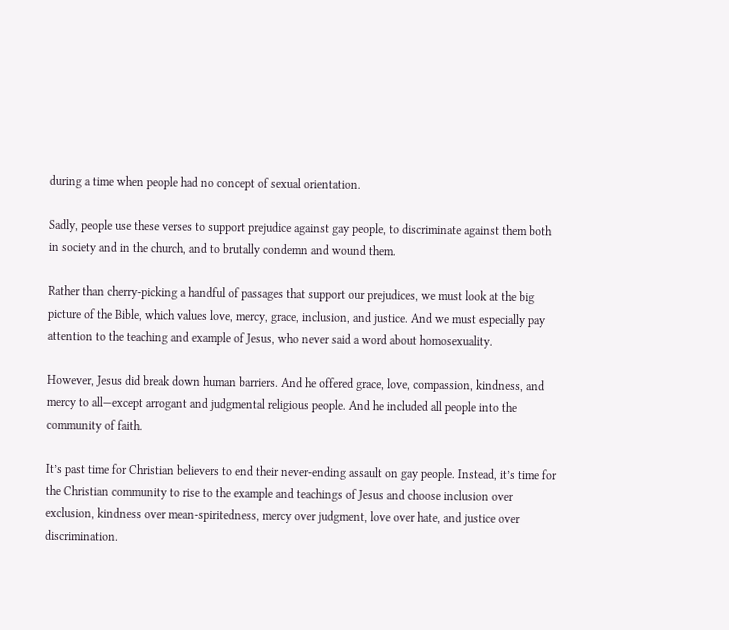during a time when people had no concept of sexual orientation.

Sadly, people use these verses to support prejudice against gay people, to discriminate against them both in society and in the church, and to brutally condemn and wound them.

Rather than cherry-picking a handful of passages that support our prejudices, we must look at the big picture of the Bible, which values love, mercy, grace, inclusion, and justice. And we must especially pay attention to the teaching and example of Jesus, who never said a word about homosexuality.

However, Jesus did break down human barriers. And he offered grace, love, compassion, kindness, and mercy to all—except arrogant and judgmental religious people. And he included all people into the community of faith.

It’s past time for Christian believers to end their never-ending assault on gay people. Instead, it’s time for the Christian community to rise to the example and teachings of Jesus and choose inclusion over exclusion, kindness over mean-spiritedness, mercy over judgment, love over hate, and justice over discrimination.